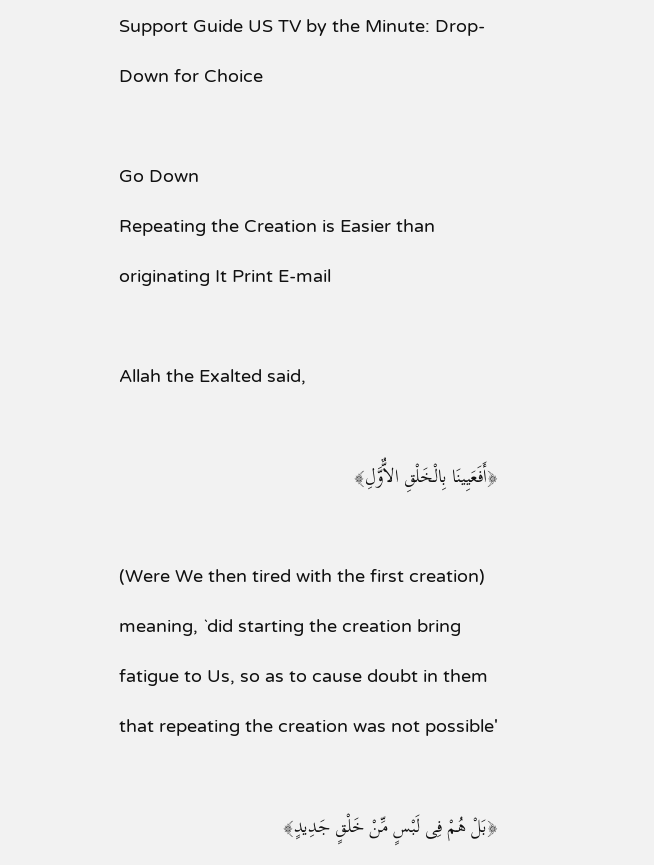Support Guide US TV by the Minute: Drop-Down for Choice

Go Down
Repeating the Creation is Easier than originating It Print E-mail

Allah the Exalted said,

﴿أَفَعَيِينَا بِالْخَلْقِ الاٌّوَّلِ﴾

(Were We then tired with the first creation) meaning, `did starting the creation bring fatigue to Us, so as to cause doubt in them that repeating the creation was not possible'

﴿بَلْ هُمْ فِى لَبْسٍ مِّنْ خَلْقٍ جَدِيدٍ﴾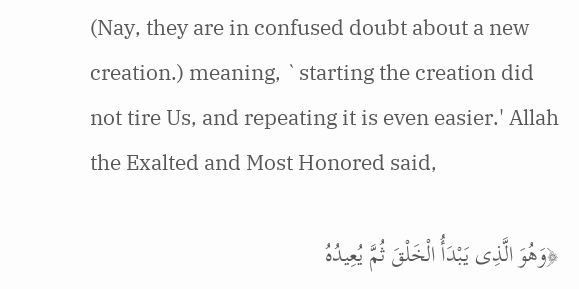(Nay, they are in confused doubt about a new creation.) meaning, `starting the creation did not tire Us, and repeating it is even easier.' Allah the Exalted and Most Honored said,

﴿وَهُوَ الَّذِى يَبْدَأُ الْخَلْقَ ثُمَّ يُعِيدُهُ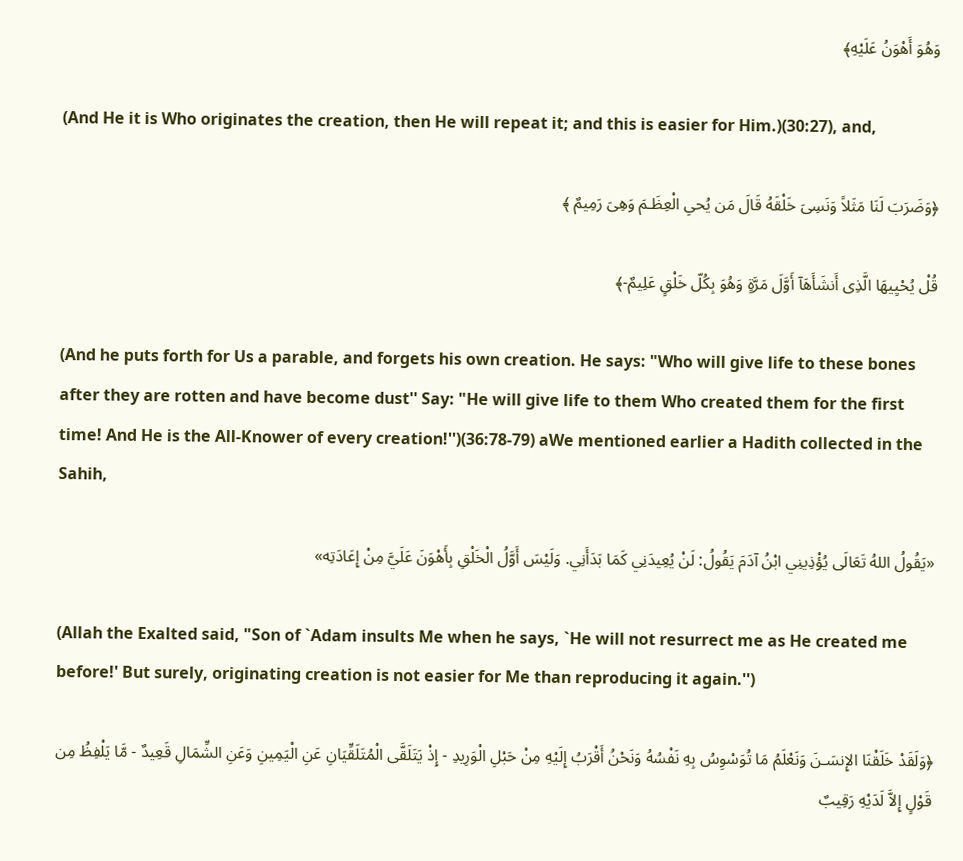وَهُوَ أَهْوَنُ عَلَيْهِ﴾

(And He it is Who originates the creation, then He will repeat it; and this is easier for Him.)(30:27), and,

﴿وَضَرَبَ لَنَا مَثَلاً وَنَسِىَ خَلْقَهُ قَالَ مَن يُحىِ الْعِظَـمَ وَهِىَ رَمِيمٌ ﴾

قُلْ يُحْيِيهَا الَّذِى أَنشَأَهَآ أَوَّلَ مَرَّةٍ وَهُوَ بِكُلّ خَلْقٍ عَلِيمٌ-﴾

(And he puts forth for Us a parable, and forgets his own creation. He says: "Who will give life to these bones after they are rotten and have become dust'' Say: "He will give life to them Who created them for the first time! And He is the All-Knower of every creation!'')(36:78-79) aWe mentioned earlier a Hadith collected in the Sahih,

«يَقُولُ اللهُ تَعَالَى يُؤْذِينِي ابْنُ آدَمَ يَقُولُ: لَنْ يُعِيدَنِي كَمَا بَدَأَنِي. وَلَيْسَ أَوَّلُ الْخَلْقِ بِأَهْوَنَ عَلَيَّ مِنْ إِعَادَتِه»

(Allah the Exalted said, "Son of `Adam insults Me when he says, `He will not resurrect me as He created me before!' But surely, originating creation is not easier for Me than reproducing it again.'')

﴿وَلَقَدْ خَلَقْنَا الإِنسَـنَ وَنَعْلَمُ مَا تُوَسْوِسُ بِهِ نَفْسُهُ وَنَحْنُ أَقْرَبُ إِلَيْهِ مِنْ حَبْلِ الْوَرِيدِ - إِذْ يَتَلَقَّى الْمُتَلَقِّيَانِ عَنِ الْيَمِينِ وَعَنِ الشِّمَالِ قَعِيدٌ - مَّا يَلْفِظُ مِن قَوْلٍ إِلاَّ لَدَيْهِ رَقِيبٌ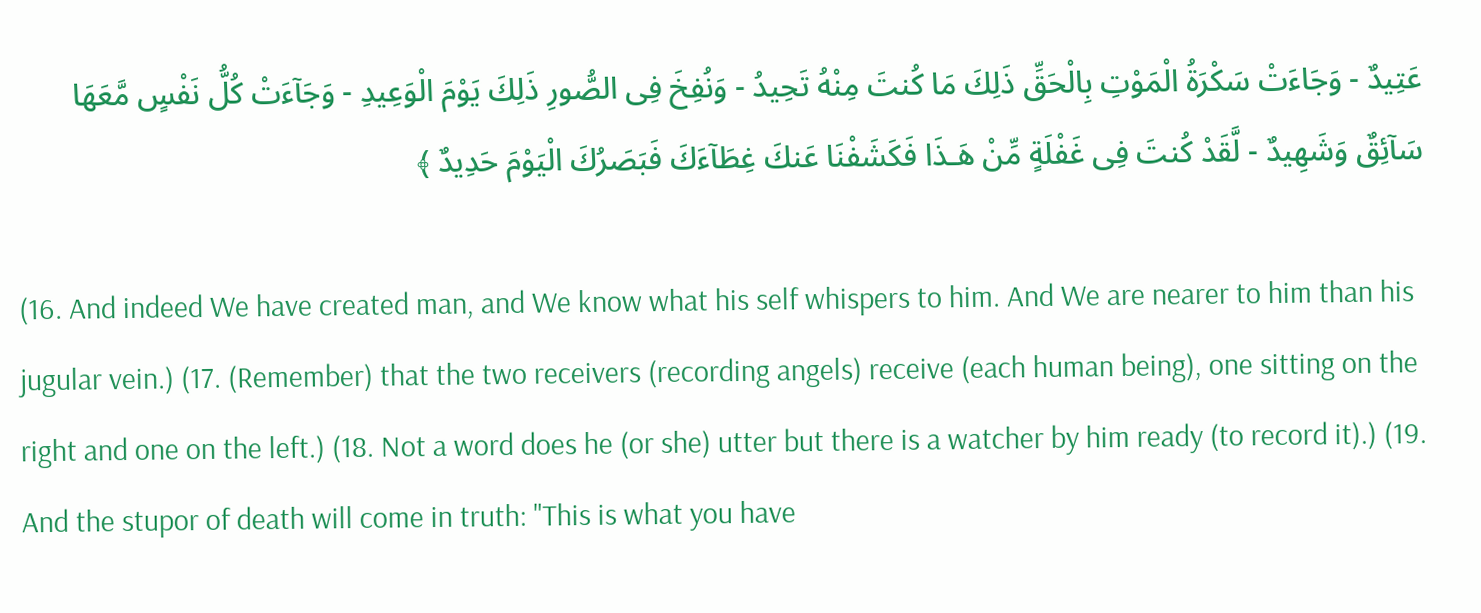عَتِيدٌ - وَجَاءَتْ سَكْرَةُ الْمَوْتِ بِالْحَقِّ ذَلِكَ مَا كُنتَ مِنْهُ تَحِيدُ - وَنُفِخَ فِى الصُّورِ ذَلِكَ يَوْمَ الْوَعِيدِ - وَجَآءَتْ كُلُّ نَفْسٍ مَّعَهَا سَآئِقٌ وَشَهِيدٌ - لَّقَدْ كُنتَ فِى غَفْلَةٍ مِّنْ هَـذَا فَكَشَفْنَا عَنكَ غِطَآءَكَ فَبَصَرُكَ الْيَوْمَ حَدِيدٌ ﴾

(16. And indeed We have created man, and We know what his self whispers to him. And We are nearer to him than his jugular vein.) (17. (Remember) that the two receivers (recording angels) receive (each human being), one sitting on the right and one on the left.) (18. Not a word does he (or she) utter but there is a watcher by him ready (to record it).) (19. And the stupor of death will come in truth: "This is what you have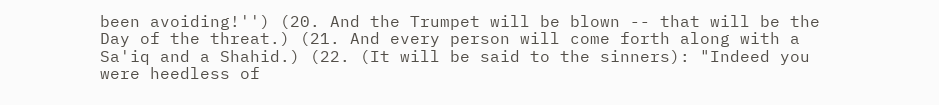been avoiding!'') (20. And the Trumpet will be blown -- that will be the Day of the threat.) (21. And every person will come forth along with a Sa'iq and a Shahid.) (22. (It will be said to the sinners): "Indeed you were heedless of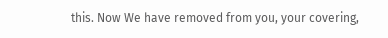this. Now We have removed from you, your covering,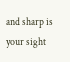and sharp is your sight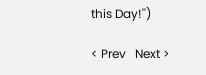this Day!'')

< Prev   Next >